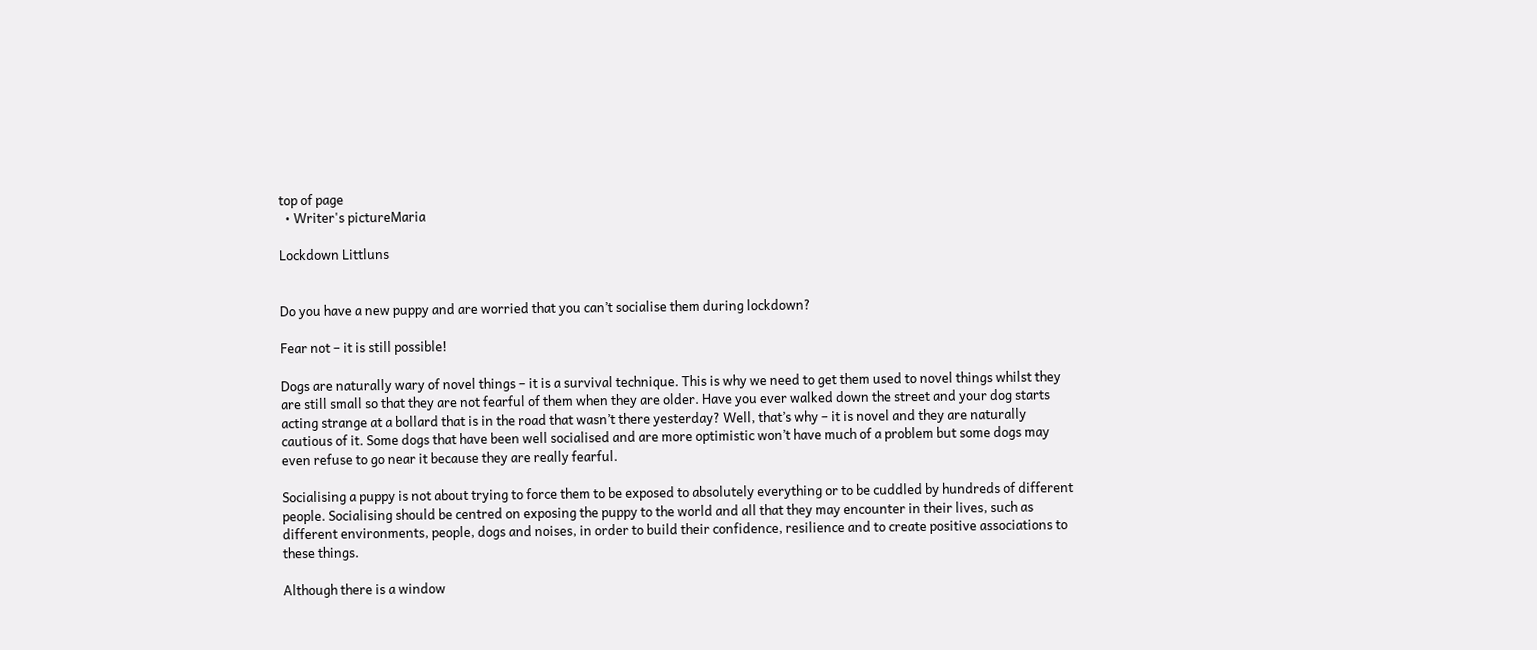top of page
  • Writer's pictureMaria

Lockdown Littluns


Do you have a new puppy and are worried that you can’t socialise them during lockdown?

Fear not – it is still possible!

Dogs are naturally wary of novel things – it is a survival technique. This is why we need to get them used to novel things whilst they are still small so that they are not fearful of them when they are older. Have you ever walked down the street and your dog starts acting strange at a bollard that is in the road that wasn’t there yesterday? Well, that’s why – it is novel and they are naturally cautious of it. Some dogs that have been well socialised and are more optimistic won’t have much of a problem but some dogs may even refuse to go near it because they are really fearful.

Socialising a puppy is not about trying to force them to be exposed to absolutely everything or to be cuddled by hundreds of different people. Socialising should be centred on exposing the puppy to the world and all that they may encounter in their lives, such as different environments, people, dogs and noises, in order to build their confidence, resilience and to create positive associations to these things.

Although there is a window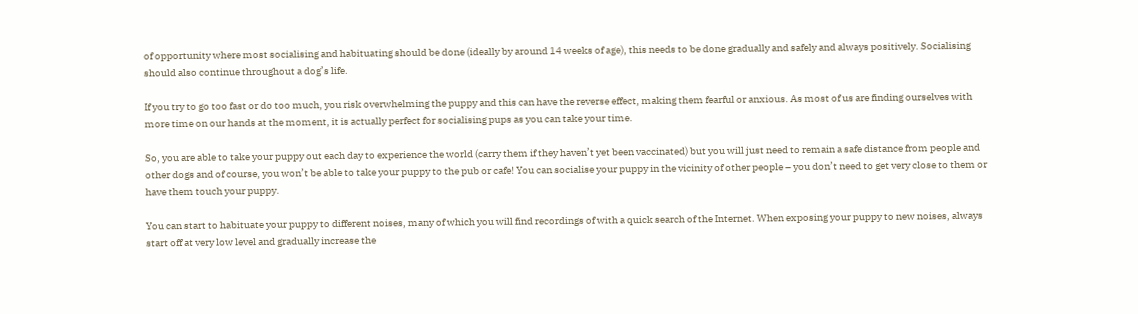of opportunity where most socialising and habituating should be done (ideally by around 14 weeks of age), this needs to be done gradually and safely and always positively. Socialising should also continue throughout a dog’s life.

If you try to go too fast or do too much, you risk overwhelming the puppy and this can have the reverse effect, making them fearful or anxious. As most of us are finding ourselves with more time on our hands at the moment, it is actually perfect for socialising pups as you can take your time.

So, you are able to take your puppy out each day to experience the world (carry them if they haven’t yet been vaccinated) but you will just need to remain a safe distance from people and other dogs and of course, you won’t be able to take your puppy to the pub or cafe! You can socialise your puppy in the vicinity of other people – you don’t need to get very close to them or have them touch your puppy.

You can start to habituate your puppy to different noises, many of which you will find recordings of with a quick search of the Internet. When exposing your puppy to new noises, always start off at very low level and gradually increase the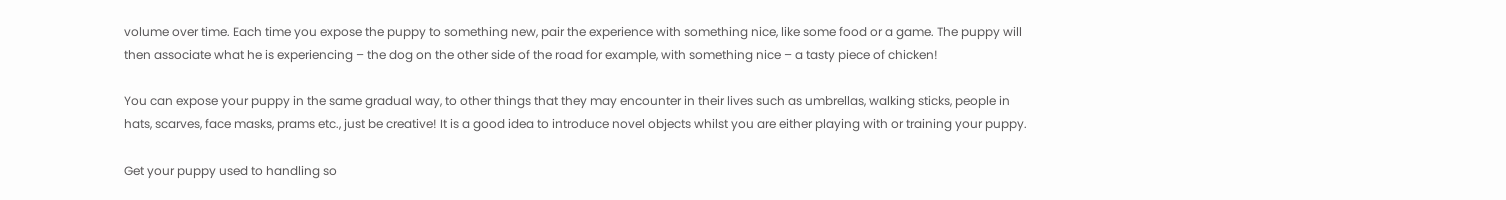volume over time. Each time you expose the puppy to something new, pair the experience with something nice, like some food or a game. The puppy will then associate what he is experiencing – the dog on the other side of the road for example, with something nice – a tasty piece of chicken!

You can expose your puppy in the same gradual way, to other things that they may encounter in their lives such as umbrellas, walking sticks, people in hats, scarves, face masks, prams etc., just be creative! It is a good idea to introduce novel objects whilst you are either playing with or training your puppy.

Get your puppy used to handling so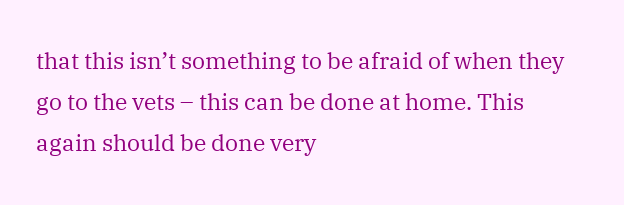that this isn’t something to be afraid of when they go to the vets – this can be done at home. This again should be done very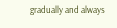gradually and always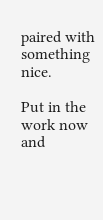paired with something nice.

Put in the work now and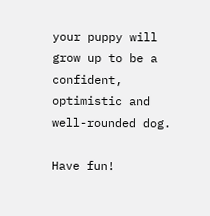your puppy will grow up to be a confident, optimistic and well-rounded dog.

Have fun!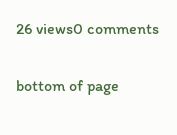26 views0 comments


bottom of page